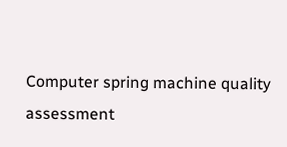Computer spring machine quality assessment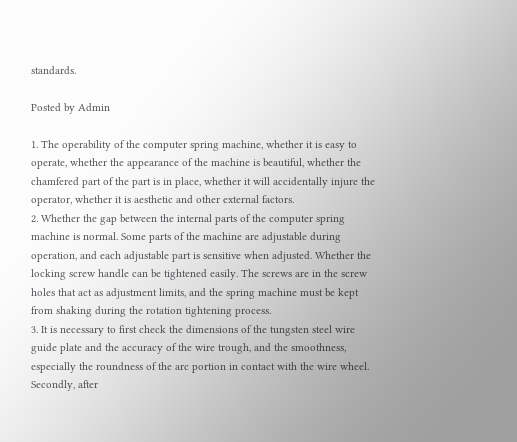standards.

Posted by Admin

1. The operability of the computer spring machine, whether it is easy to operate, whether the appearance of the machine is beautiful, whether the chamfered part of the part is in place, whether it will accidentally injure the operator, whether it is aesthetic and other external factors.
2. Whether the gap between the internal parts of the computer spring machine is normal. Some parts of the machine are adjustable during operation, and each adjustable part is sensitive when adjusted. Whether the locking screw handle can be tightened easily. The screws are in the screw holes that act as adjustment limits, and the spring machine must be kept from shaking during the rotation tightening process.
3. It is necessary to first check the dimensions of the tungsten steel wire guide plate and the accuracy of the wire trough, and the smoothness, especially the roundness of the arc portion in contact with the wire wheel. Secondly, after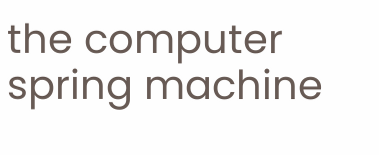the computer spring machine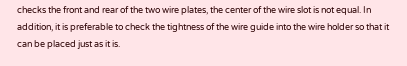checks the front and rear of the two wire plates, the center of the wire slot is not equal. In addition, it is preferable to check the tightness of the wire guide into the wire holder so that it can be placed just as it is.